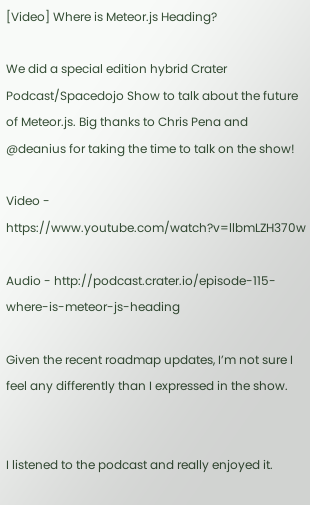[Video] Where is Meteor.js Heading?

We did a special edition hybrid Crater Podcast/Spacedojo Show to talk about the future of Meteor.js. Big thanks to Chris Pena and @deanius for taking the time to talk on the show!

Video - https://www.youtube.com/watch?v=llbmLZH370w

Audio - http://podcast.crater.io/episode-115-where-is-meteor-js-heading

Given the recent roadmap updates, I’m not sure I feel any differently than I expressed in the show.


I listened to the podcast and really enjoyed it.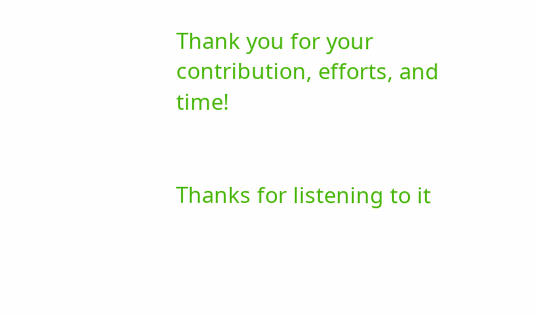Thank you for your contribution, efforts, and time!


Thanks for listening to it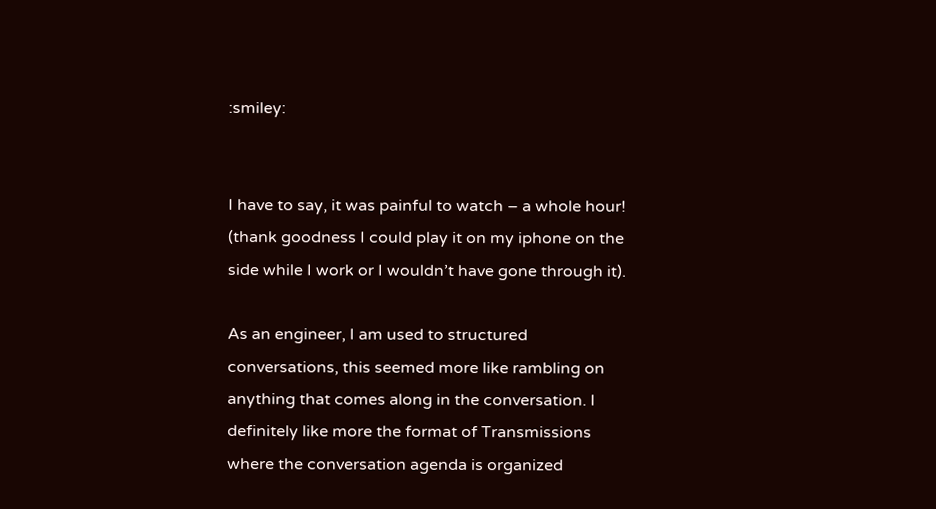:smiley:


I have to say, it was painful to watch – a whole hour! (thank goodness I could play it on my iphone on the side while I work or I wouldn’t have gone through it).

As an engineer, I am used to structured conversations, this seemed more like rambling on anything that comes along in the conversation. I definitely like more the format of Transmissions where the conversation agenda is organized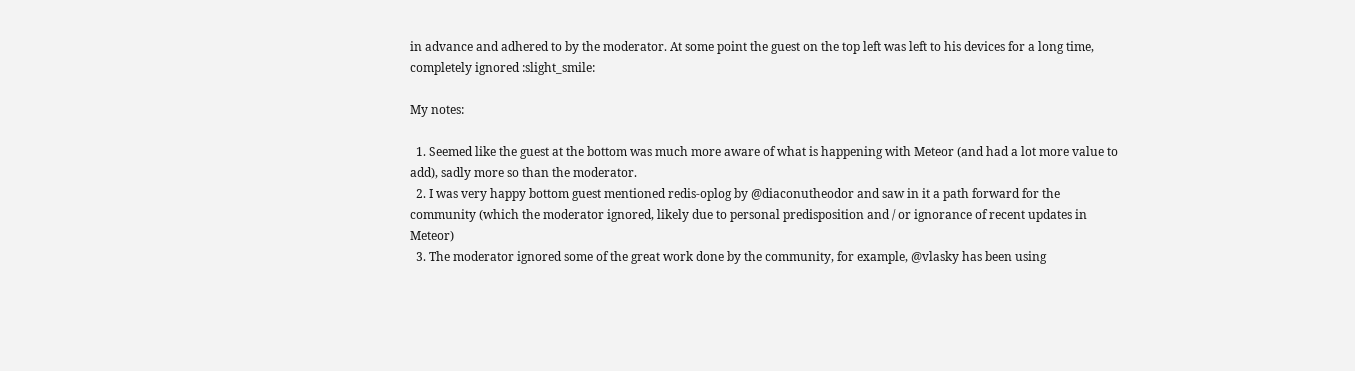in advance and adhered to by the moderator. At some point the guest on the top left was left to his devices for a long time, completely ignored :slight_smile:

My notes:

  1. Seemed like the guest at the bottom was much more aware of what is happening with Meteor (and had a lot more value to add), sadly more so than the moderator.
  2. I was very happy bottom guest mentioned redis-oplog by @diaconutheodor and saw in it a path forward for the community (which the moderator ignored, likely due to personal predisposition and / or ignorance of recent updates in Meteor)
  3. The moderator ignored some of the great work done by the community, for example, @vlasky has been using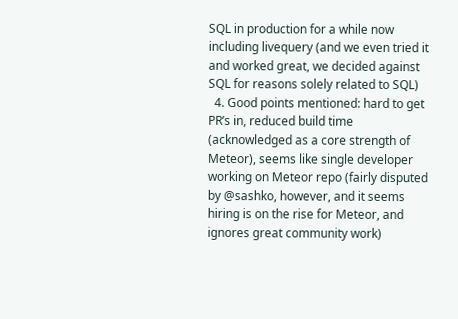SQL in production for a while now including livequery (and we even tried it and worked great, we decided against SQL for reasons solely related to SQL)
  4. Good points mentioned: hard to get PR’s in, reduced build time (acknowledged as a core strength of Meteor), seems like single developer working on Meteor repo (fairly disputed by @sashko, however, and it seems hiring is on the rise for Meteor, and ignores great community work)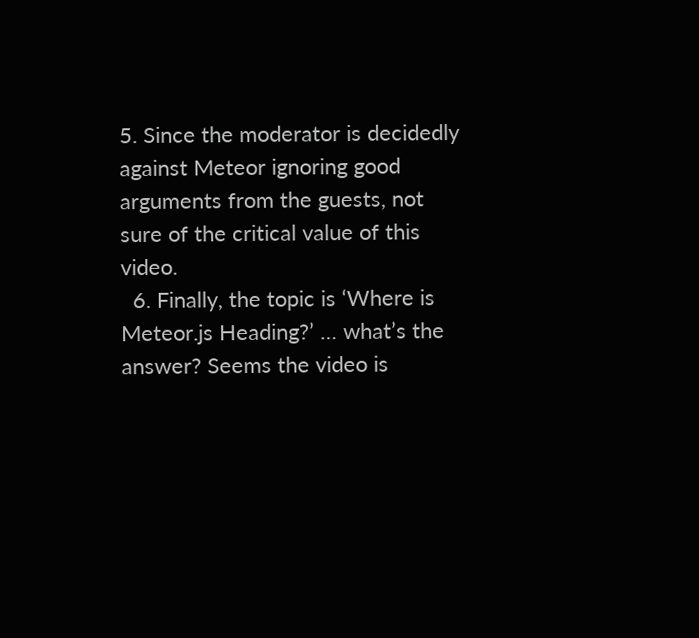5. Since the moderator is decidedly against Meteor ignoring good arguments from the guests, not sure of the critical value of this video.
  6. Finally, the topic is ‘Where is Meteor.js Heading?’ … what’s the answer? Seems the video is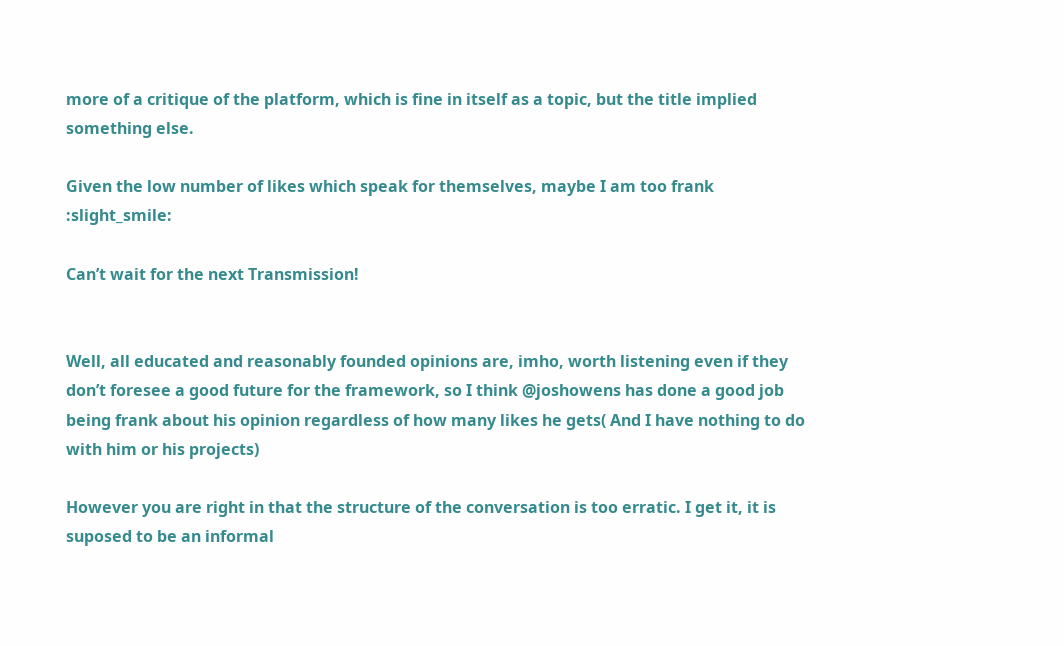more of a critique of the platform, which is fine in itself as a topic, but the title implied something else.

Given the low number of likes which speak for themselves, maybe I am too frank :slight_smile:

Can’t wait for the next Transmission!


Well, all educated and reasonably founded opinions are, imho, worth listening even if they don’t foresee a good future for the framework, so I think @joshowens has done a good job being frank about his opinion regardless of how many likes he gets( And I have nothing to do with him or his projects)

However you are right in that the structure of the conversation is too erratic. I get it, it is suposed to be an informal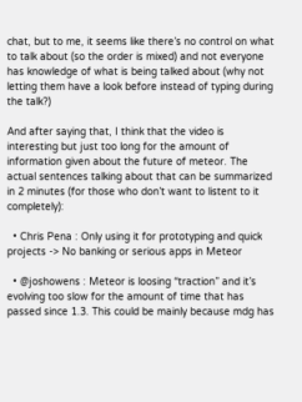chat, but to me, it seems like there’s no control on what to talk about (so the order is mixed) and not everyone has knowledge of what is being talked about (why not letting them have a look before instead of typing during the talk?)

And after saying that, I think that the video is interesting but just too long for the amount of information given about the future of meteor. The actual sentences talking about that can be summarized in 2 minutes (for those who don’t want to listent to it completely):

  • Chris Pena : Only using it for prototyping and quick projects -> No banking or serious apps in Meteor

  • @joshowens : Meteor is loosing “traction” and it’s evolving too slow for the amount of time that has passed since 1.3. This could be mainly because mdg has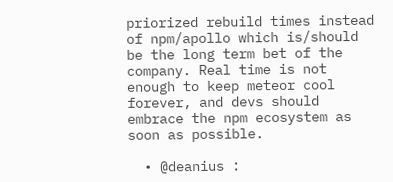priorized rebuild times instead of npm/apollo which is/should be the long term bet of the company. Real time is not enough to keep meteor cool forever, and devs should embrace the npm ecosystem as soon as possible.

  • @deanius :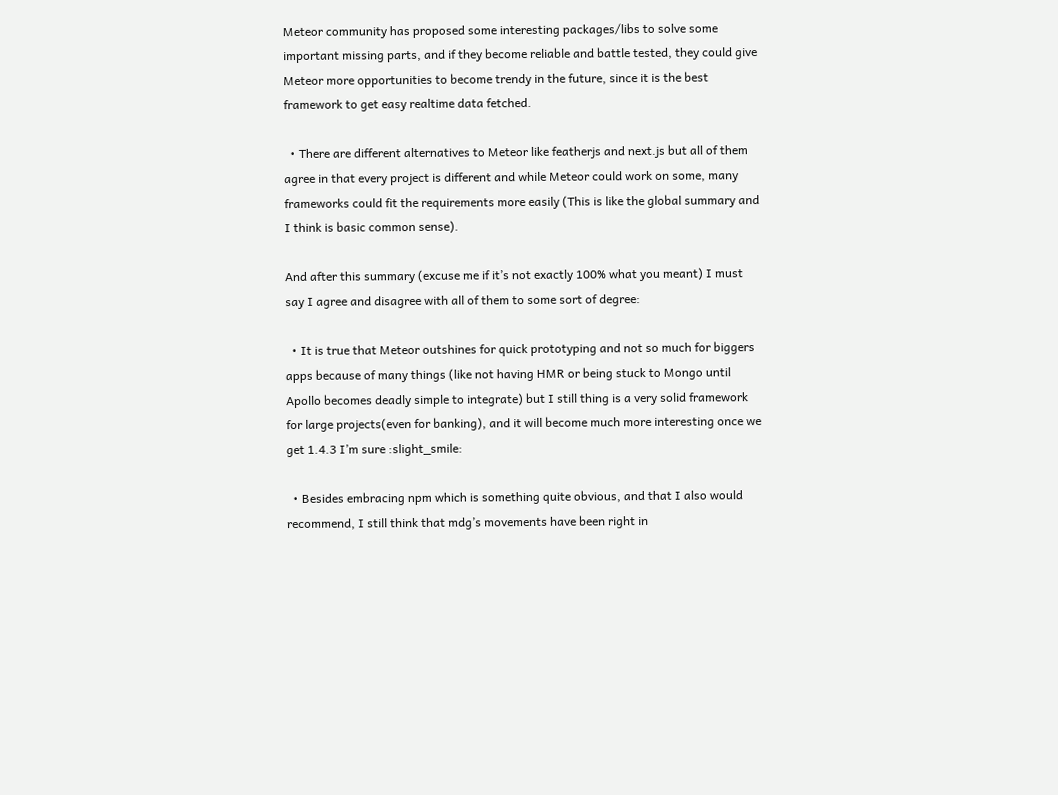Meteor community has proposed some interesting packages/libs to solve some important missing parts, and if they become reliable and battle tested, they could give Meteor more opportunities to become trendy in the future, since it is the best framework to get easy realtime data fetched.

  • There are different alternatives to Meteor like featherjs and next.js but all of them agree in that every project is different and while Meteor could work on some, many frameworks could fit the requirements more easily (This is like the global summary and I think is basic common sense).

And after this summary (excuse me if it’s not exactly 100% what you meant) I must say I agree and disagree with all of them to some sort of degree:

  • It is true that Meteor outshines for quick prototyping and not so much for biggers apps because of many things (like not having HMR or being stuck to Mongo until Apollo becomes deadly simple to integrate) but I still thing is a very solid framework for large projects(even for banking), and it will become much more interesting once we get 1.4.3 I’m sure :slight_smile:

  • Besides embracing npm which is something quite obvious, and that I also would recommend, I still think that mdg’s movements have been right in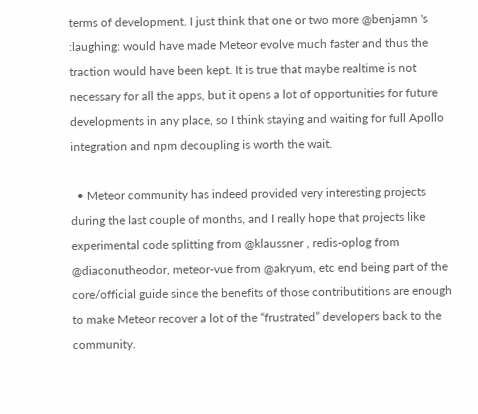terms of development. I just think that one or two more @benjamn 's :laughing: would have made Meteor evolve much faster and thus the traction would have been kept. It is true that maybe realtime is not necessary for all the apps, but it opens a lot of opportunities for future developments in any place, so I think staying and waiting for full Apollo integration and npm decoupling is worth the wait.

  • Meteor community has indeed provided very interesting projects during the last couple of months, and I really hope that projects like experimental code splitting from @klaussner , redis-oplog from @diaconutheodor, meteor-vue from @akryum, etc end being part of the core/official guide since the benefits of those contributitions are enough to make Meteor recover a lot of the “frustrated” developers back to the community.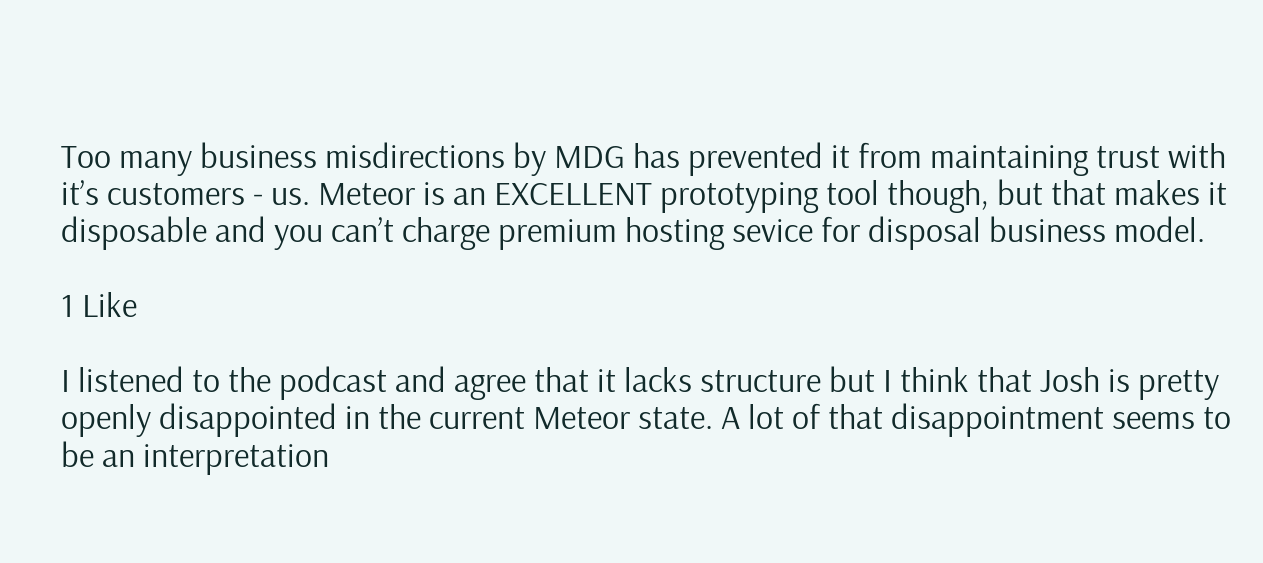Too many business misdirections by MDG has prevented it from maintaining trust with it’s customers - us. Meteor is an EXCELLENT prototyping tool though, but that makes it disposable and you can’t charge premium hosting sevice for disposal business model.

1 Like

I listened to the podcast and agree that it lacks structure but I think that Josh is pretty openly disappointed in the current Meteor state. A lot of that disappointment seems to be an interpretation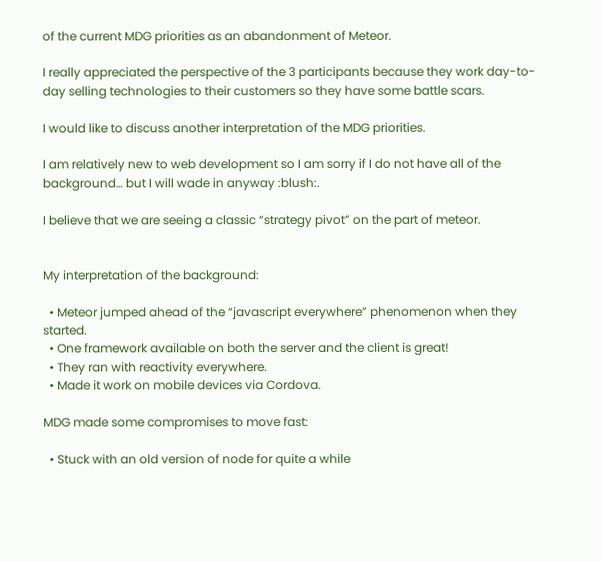of the current MDG priorities as an abandonment of Meteor.

I really appreciated the perspective of the 3 participants because they work day-to-day selling technologies to their customers so they have some battle scars.

I would like to discuss another interpretation of the MDG priorities.

I am relatively new to web development so I am sorry if I do not have all of the background… but I will wade in anyway :blush:.

I believe that we are seeing a classic “strategy pivot” on the part of meteor.


My interpretation of the background:

  • Meteor jumped ahead of the “javascript everywhere” phenomenon when they started.
  • One framework available on both the server and the client is great!
  • They ran with reactivity everywhere.
  • Made it work on mobile devices via Cordova.

MDG made some compromises to move fast:

  • Stuck with an old version of node for quite a while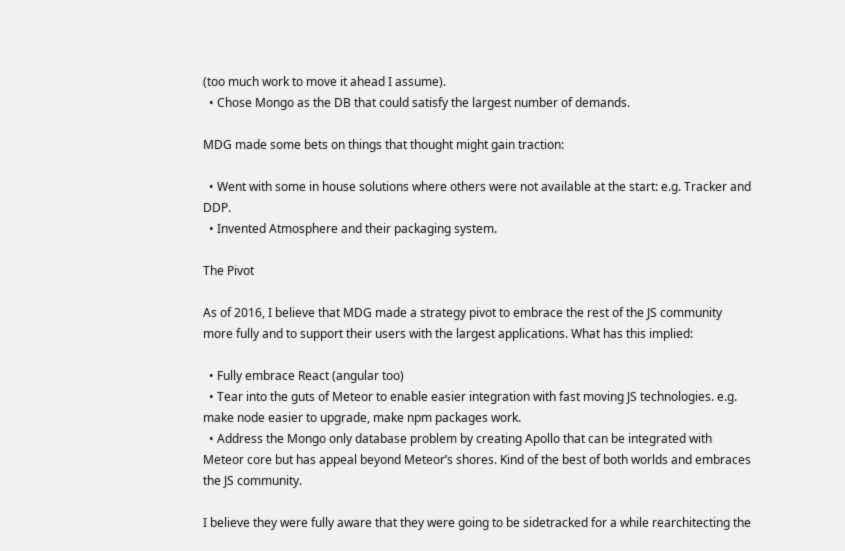(too much work to move it ahead I assume).
  • Chose Mongo as the DB that could satisfy the largest number of demands.

MDG made some bets on things that thought might gain traction:

  • Went with some in house solutions where others were not available at the start: e.g. Tracker and DDP.
  • Invented Atmosphere and their packaging system.

The Pivot

As of 2016, I believe that MDG made a strategy pivot to embrace the rest of the JS community more fully and to support their users with the largest applications. What has this implied:

  • Fully embrace React (angular too)
  • Tear into the guts of Meteor to enable easier integration with fast moving JS technologies. e.g. make node easier to upgrade, make npm packages work.
  • Address the Mongo only database problem by creating Apollo that can be integrated with Meteor core but has appeal beyond Meteor’s shores. Kind of the best of both worlds and embraces the JS community.

I believe they were fully aware that they were going to be sidetracked for a while rearchitecting the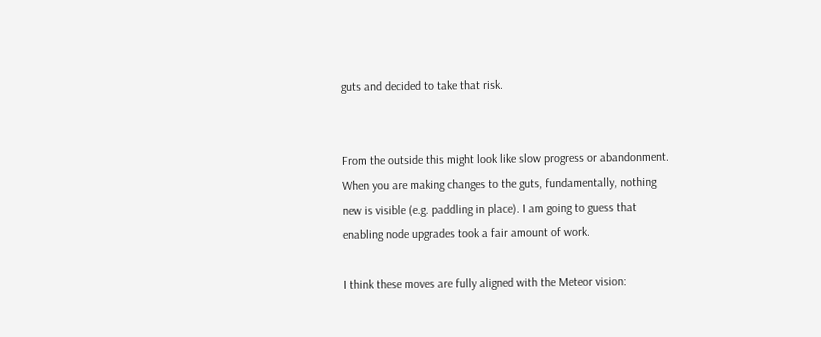guts and decided to take that risk.


From the outside this might look like slow progress or abandonment. When you are making changes to the guts, fundamentally, nothing new is visible (e.g. paddling in place). I am going to guess that enabling node upgrades took a fair amount of work.

I think these moves are fully aligned with the Meteor vision: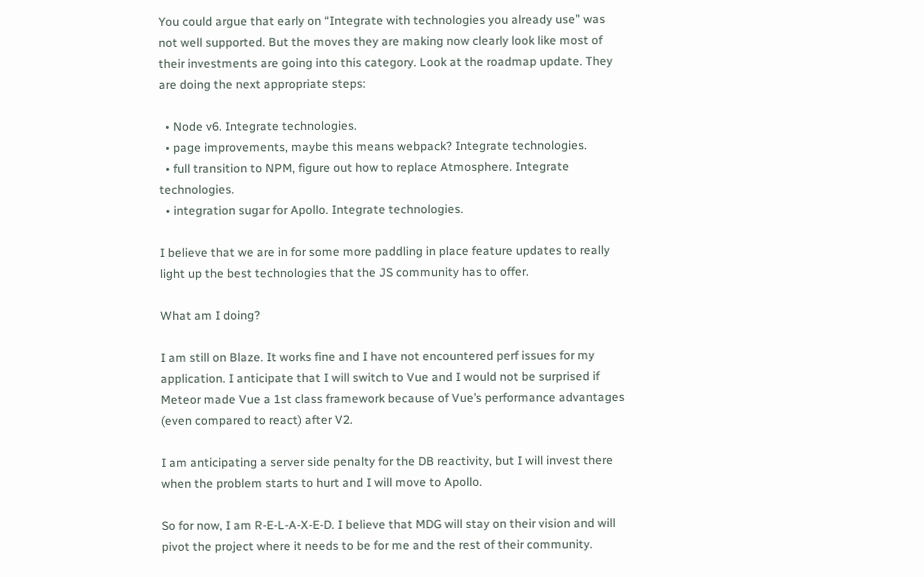You could argue that early on “Integrate with technologies you already use” was not well supported. But the moves they are making now clearly look like most of their investments are going into this category. Look at the roadmap update. They are doing the next appropriate steps:

  • Node v6. Integrate technologies.
  • page improvements, maybe this means webpack? Integrate technologies.
  • full transition to NPM, figure out how to replace Atmosphere. Integrate technologies.
  • integration sugar for Apollo. Integrate technologies.

I believe that we are in for some more paddling in place feature updates to really light up the best technologies that the JS community has to offer.

What am I doing?

I am still on Blaze. It works fine and I have not encountered perf issues for my application. I anticipate that I will switch to Vue and I would not be surprised if Meteor made Vue a 1st class framework because of Vue’s performance advantages (even compared to react) after V2.

I am anticipating a server side penalty for the DB reactivity, but I will invest there when the problem starts to hurt and I will move to Apollo.

So for now, I am R-E-L-A-X-E-D. I believe that MDG will stay on their vision and will pivot the project where it needs to be for me and the rest of their community.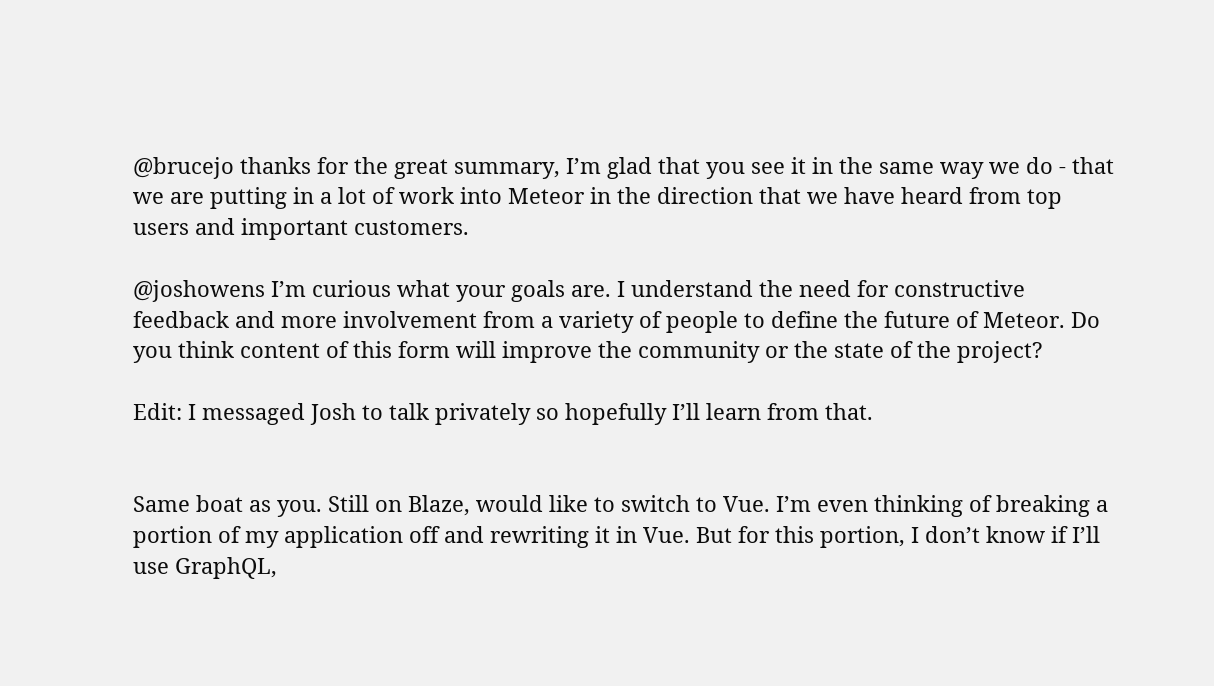@brucejo thanks for the great summary, I’m glad that you see it in the same way we do - that we are putting in a lot of work into Meteor in the direction that we have heard from top users and important customers.

@joshowens I’m curious what your goals are. I understand the need for constructive feedback and more involvement from a variety of people to define the future of Meteor. Do you think content of this form will improve the community or the state of the project?

Edit: I messaged Josh to talk privately so hopefully I’ll learn from that.


Same boat as you. Still on Blaze, would like to switch to Vue. I’m even thinking of breaking a portion of my application off and rewriting it in Vue. But for this portion, I don’t know if I’ll use GraphQL,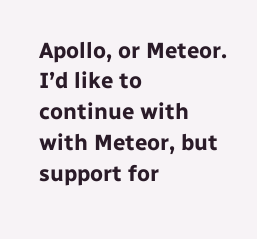Apollo, or Meteor. I’d like to continue with with Meteor, but support for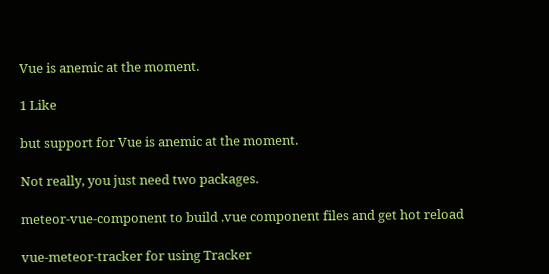Vue is anemic at the moment.

1 Like

but support for Vue is anemic at the moment.

Not really, you just need two packages.

meteor-vue-component to build .vue component files and get hot reload

vue-meteor-tracker for using Tracker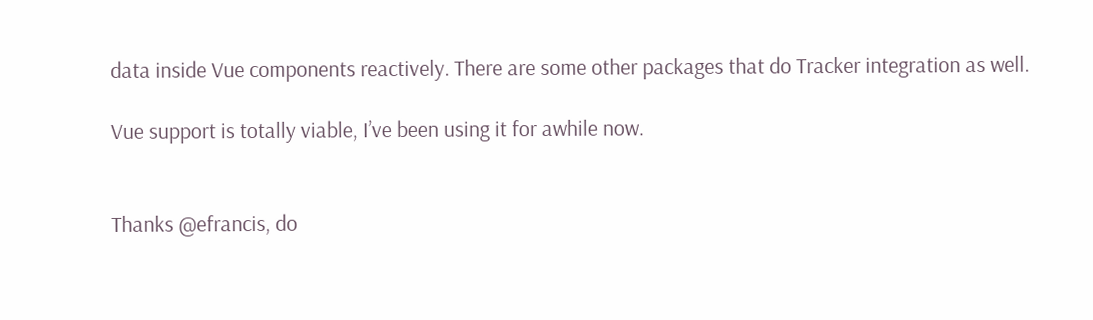data inside Vue components reactively. There are some other packages that do Tracker integration as well.

Vue support is totally viable, I’ve been using it for awhile now.


Thanks @efrancis, do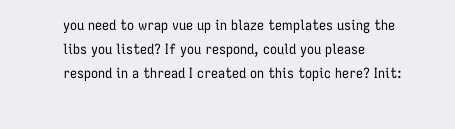you need to wrap vue up in blaze templates using the libs you listed? If you respond, could you please respond in a thread I created on this topic here? Init: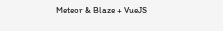Meteor & Blaze + VueJS